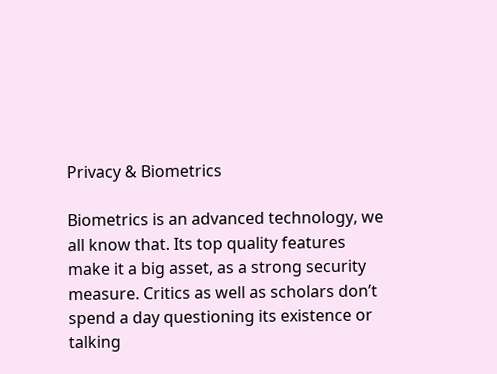Privacy & Biometrics

Biometrics is an advanced technology, we all know that. Its top quality features make it a big asset, as a strong security measure. Critics as well as scholars don’t spend a day questioning its existence or talking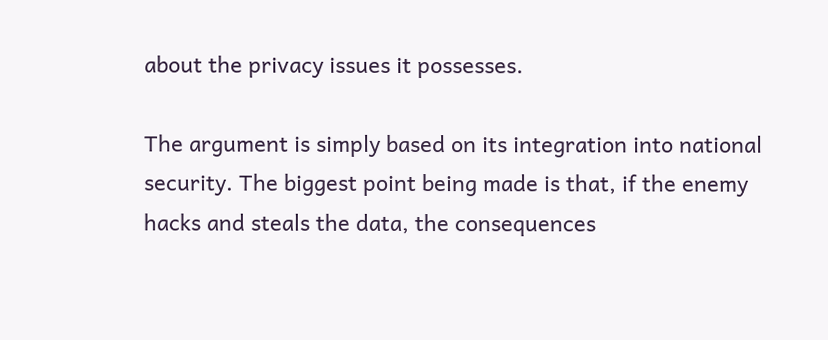about the privacy issues it possesses.

The argument is simply based on its integration into national security. The biggest point being made is that, if the enemy hacks and steals the data, the consequences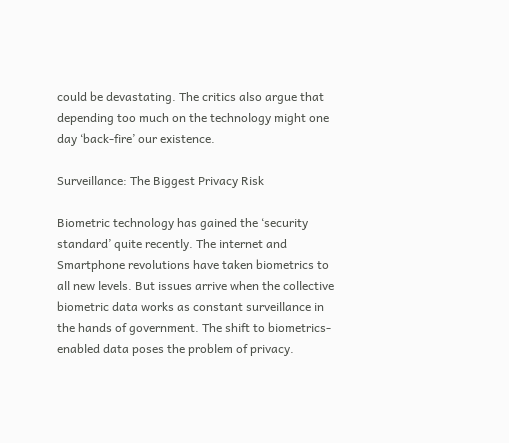could be devastating. The critics also argue that depending too much on the technology might one day ‘back-fire’ our existence.

Surveillance: The Biggest Privacy Risk

Biometric technology has gained the ‘security standard’ quite recently. The internet and Smartphone revolutions have taken biometrics to all new levels. But issues arrive when the collective biometric data works as constant surveillance in the hands of government. The shift to biometrics-enabled data poses the problem of privacy.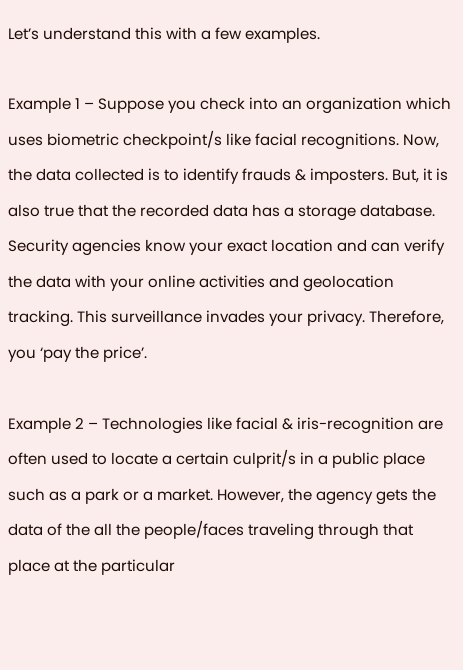Let’s understand this with a few examples.

Example 1 – Suppose you check into an organization which uses biometric checkpoint/s like facial recognitions. Now, the data collected is to identify frauds & imposters. But, it is also true that the recorded data has a storage database. Security agencies know your exact location and can verify the data with your online activities and geolocation tracking. This surveillance invades your privacy. Therefore, you ‘pay the price’.

Example 2 – Technologies like facial & iris-recognition are often used to locate a certain culprit/s in a public place such as a park or a market. However, the agency gets the data of the all the people/faces traveling through that place at the particular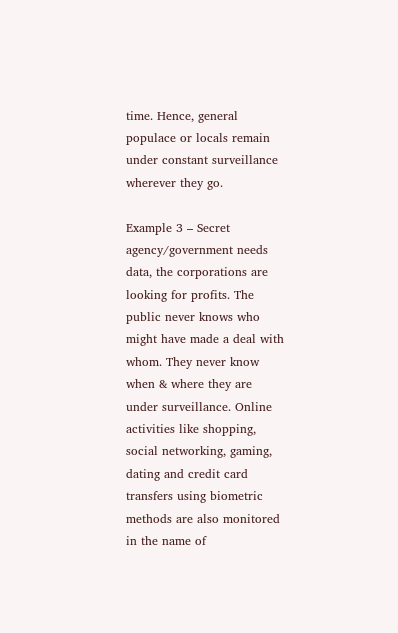time. Hence, general populace or locals remain under constant surveillance wherever they go.

Example 3 – Secret agency/government needs data, the corporations are looking for profits. The public never knows who might have made a deal with whom. They never know when & where they are under surveillance. Online activities like shopping, social networking, gaming, dating and credit card transfers using biometric methods are also monitored in the name of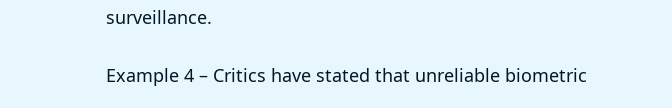surveillance.

Example 4 – Critics have stated that unreliable biometric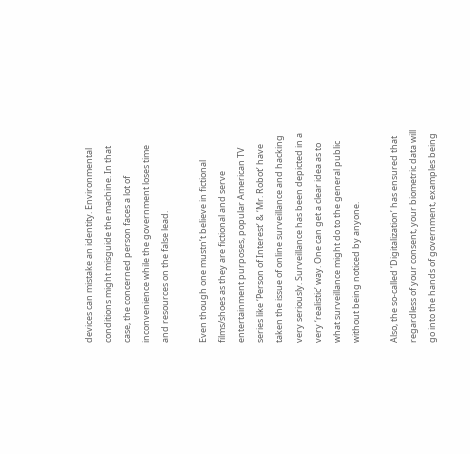devices can mistake an identity. Environmental conditions might misguide the machine. In that case, the concerned person faces a lot of inconvenience while the government loses time and resources on the false lead.

Even though one mustn’t believe in fictional films/shoes as they are fictional and serve entertainment purposes, popular American TV series like ‘Person of Interest’ & ‘Mr. Robot’ have taken the issue of online surveillance and hacking very seriously. Surveillance has been depicted in a very ‘realistic’ way. One can get a clear idea as to what surveillance might do to the general public without being noticed by anyone.

Also, the so-called ‘Digitalization’ has ensured that regardless of your consent, your biometric data will go into the hands of government, examples being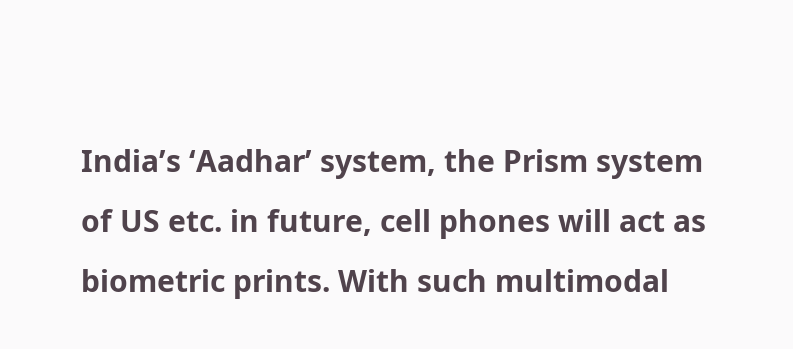India’s ‘Aadhar’ system, the Prism system of US etc. in future, cell phones will act as biometric prints. With such multimodal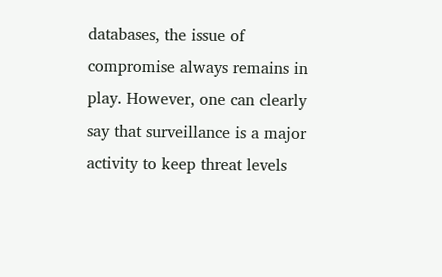databases, the issue of compromise always remains in play. However, one can clearly say that surveillance is a major activity to keep threat levels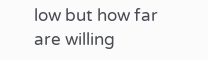low but how far are willing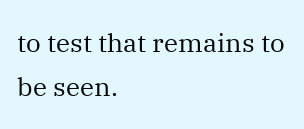to test that remains to be seen.